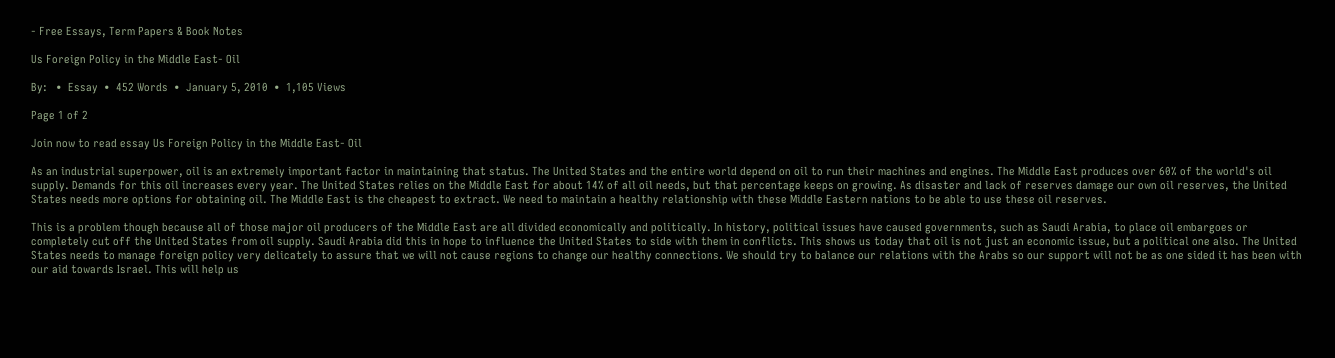- Free Essays, Term Papers & Book Notes

Us Foreign Policy in the Middle East- Oil

By:   •  Essay  •  452 Words  •  January 5, 2010  •  1,105 Views

Page 1 of 2

Join now to read essay Us Foreign Policy in the Middle East- Oil

As an industrial superpower, oil is an extremely important factor in maintaining that status. The United States and the entire world depend on oil to run their machines and engines. The Middle East produces over 60% of the world's oil supply. Demands for this oil increases every year. The United States relies on the Middle East for about 14% of all oil needs, but that percentage keeps on growing. As disaster and lack of reserves damage our own oil reserves, the United States needs more options for obtaining oil. The Middle East is the cheapest to extract. We need to maintain a healthy relationship with these Middle Eastern nations to be able to use these oil reserves.

This is a problem though because all of those major oil producers of the Middle East are all divided economically and politically. In history, political issues have caused governments, such as Saudi Arabia, to place oil embargoes or completely cut off the United States from oil supply. Saudi Arabia did this in hope to influence the United States to side with them in conflicts. This shows us today that oil is not just an economic issue, but a political one also. The United States needs to manage foreign policy very delicately to assure that we will not cause regions to change our healthy connections. We should try to balance our relations with the Arabs so our support will not be as one sided it has been with our aid towards Israel. This will help us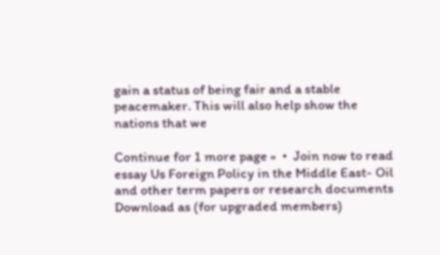gain a status of being fair and a stable peacemaker. This will also help show the nations that we

Continue for 1 more page »  •  Join now to read essay Us Foreign Policy in the Middle East- Oil and other term papers or research documents
Download as (for upgraded members)